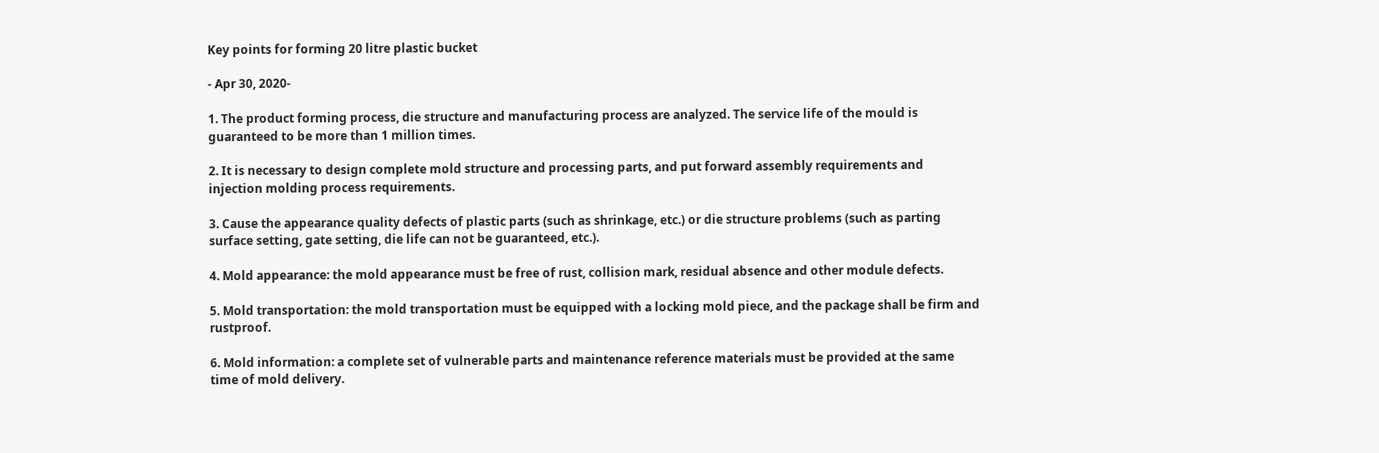Key points for forming 20 litre plastic bucket

- Apr 30, 2020-

1. The product forming process, die structure and manufacturing process are analyzed. The service life of the mould is guaranteed to be more than 1 million times.

2. It is necessary to design complete mold structure and processing parts, and put forward assembly requirements and injection molding process requirements.

3. Cause the appearance quality defects of plastic parts (such as shrinkage, etc.) or die structure problems (such as parting surface setting, gate setting, die life can not be guaranteed, etc.).

4. Mold appearance: the mold appearance must be free of rust, collision mark, residual absence and other module defects.

5. Mold transportation: the mold transportation must be equipped with a locking mold piece, and the package shall be firm and rustproof.

6. Mold information: a complete set of vulnerable parts and maintenance reference materials must be provided at the same time of mold delivery.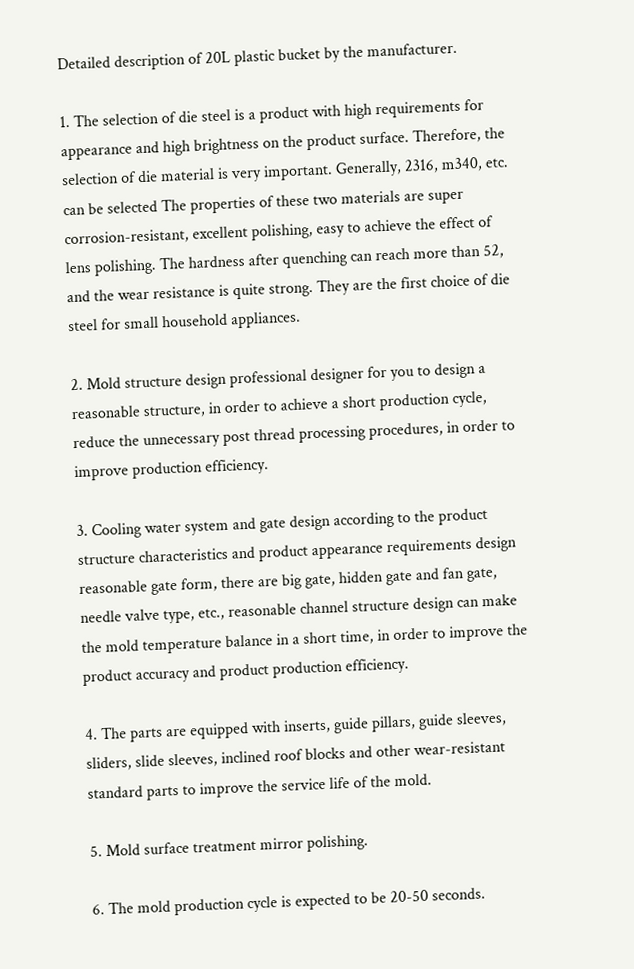Detailed description of 20L plastic bucket by the manufacturer.

1. The selection of die steel is a product with high requirements for appearance and high brightness on the product surface. Therefore, the selection of die material is very important. Generally, 2316, m340, etc. can be selected The properties of these two materials are super corrosion-resistant, excellent polishing, easy to achieve the effect of lens polishing. The hardness after quenching can reach more than 52, and the wear resistance is quite strong. They are the first choice of die steel for small household appliances.

2. Mold structure design professional designer for you to design a reasonable structure, in order to achieve a short production cycle, reduce the unnecessary post thread processing procedures, in order to improve production efficiency.

3. Cooling water system and gate design according to the product structure characteristics and product appearance requirements design reasonable gate form, there are big gate, hidden gate and fan gate, needle valve type, etc., reasonable channel structure design can make the mold temperature balance in a short time, in order to improve the product accuracy and product production efficiency.

4. The parts are equipped with inserts, guide pillars, guide sleeves, sliders, slide sleeves, inclined roof blocks and other wear-resistant standard parts to improve the service life of the mold.

5. Mold surface treatment mirror polishing.

6. The mold production cycle is expected to be 20-50 seconds.